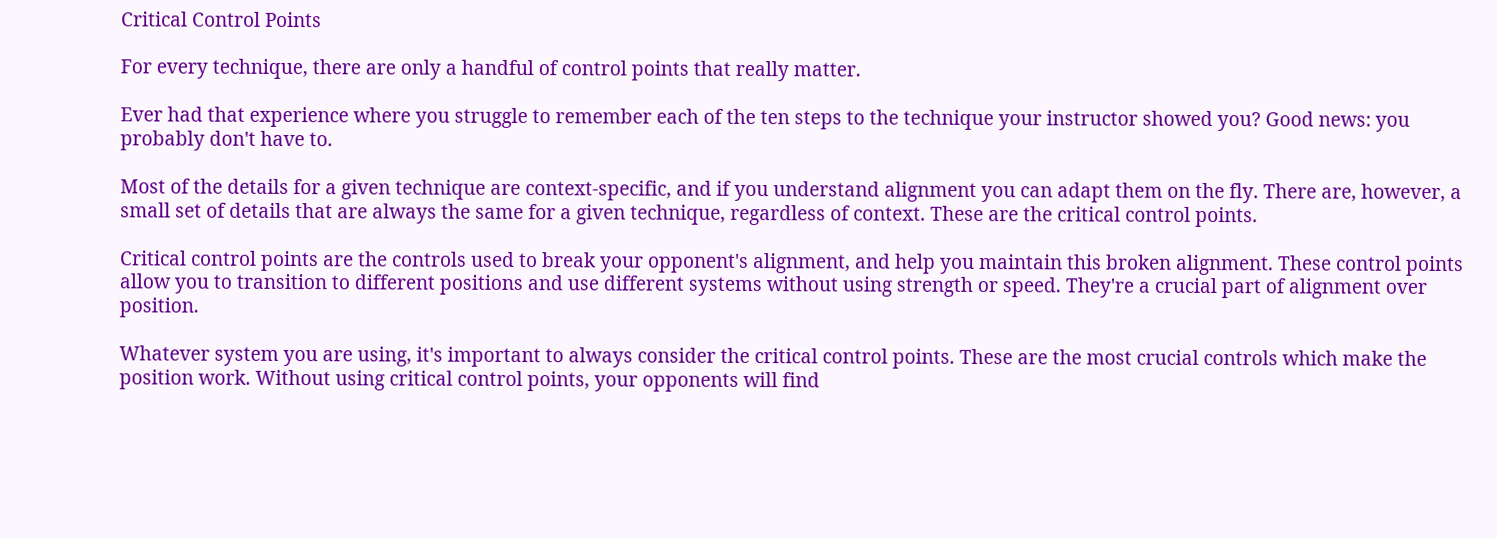Critical Control Points

For every technique, there are only a handful of control points that really matter.

Ever had that experience where you struggle to remember each of the ten steps to the technique your instructor showed you? Good news: you probably don't have to.

Most of the details for a given technique are context-specific, and if you understand alignment you can adapt them on the fly. There are, however, a small set of details that are always the same for a given technique, regardless of context. These are the critical control points.

Critical control points are the controls used to break your opponent's alignment, and help you maintain this broken alignment. These control points allow you to transition to different positions and use different systems without using strength or speed. They're a crucial part of alignment over position.

Whatever system you are using, it's important to always consider the critical control points. These are the most crucial controls which make the position work. Without using critical control points, your opponents will find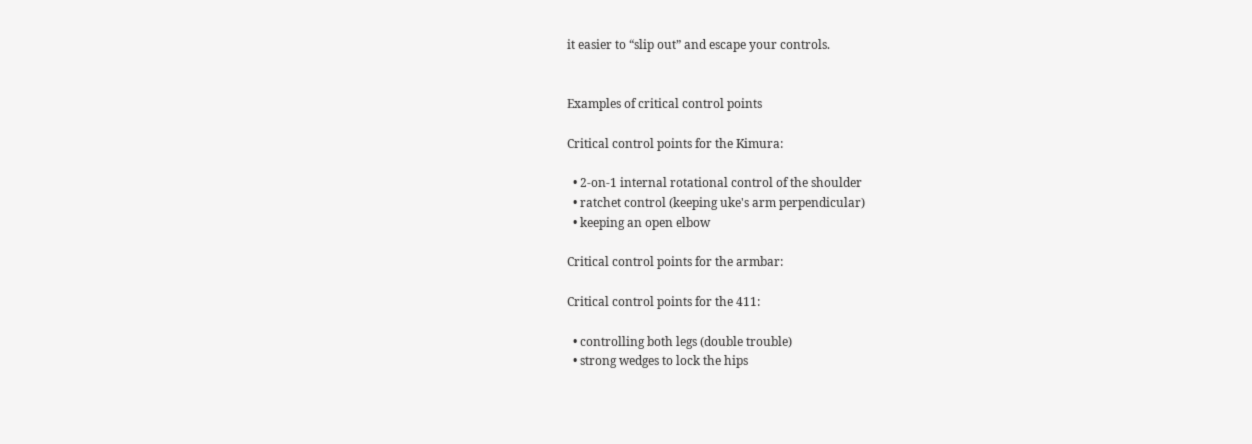it easier to “slip out” and escape your controls.


Examples of critical control points

Critical control points for the Kimura:

  • 2-on-1 internal rotational control of the shoulder
  • ratchet control (keeping uke's arm perpendicular)
  • keeping an open elbow

Critical control points for the armbar:

Critical control points for the 411:

  • controlling both legs (double trouble)
  • strong wedges to lock the hips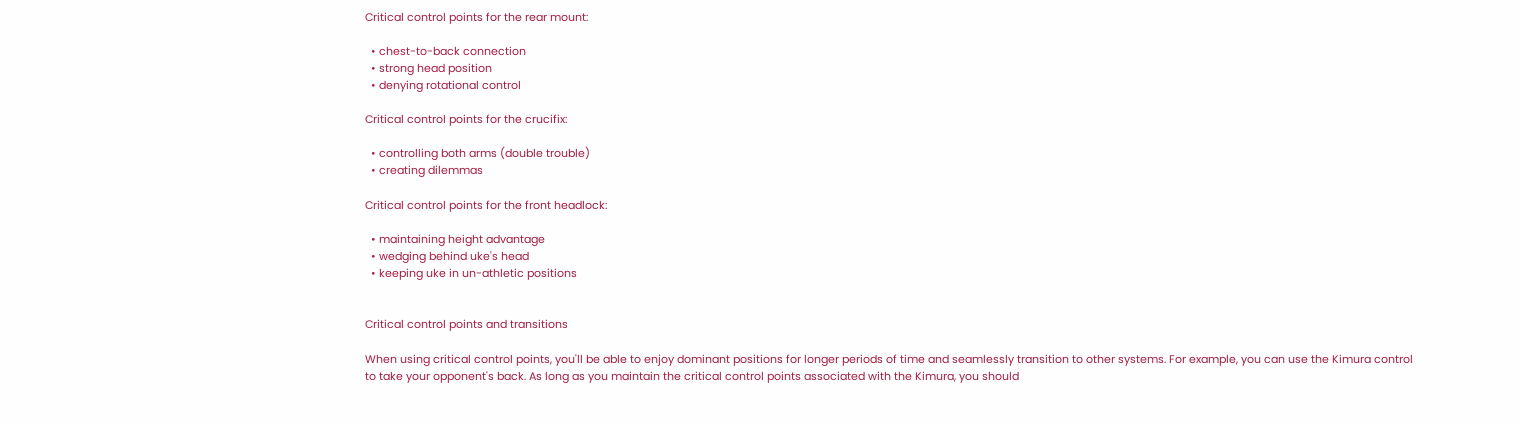Critical control points for the rear mount:

  • chest-to-back connection
  • strong head position
  • denying rotational control

Critical control points for the crucifix:

  • controlling both arms (double trouble)
  • creating dilemmas

Critical control points for the front headlock:

  • maintaining height advantage
  • wedging behind uke's head
  • keeping uke in un-athletic positions


Critical control points and transitions

When using critical control points, you'll be able to enjoy dominant positions for longer periods of time and seamlessly transition to other systems. For example, you can use the Kimura control to take your opponent's back. As long as you maintain the critical control points associated with the Kimura, you should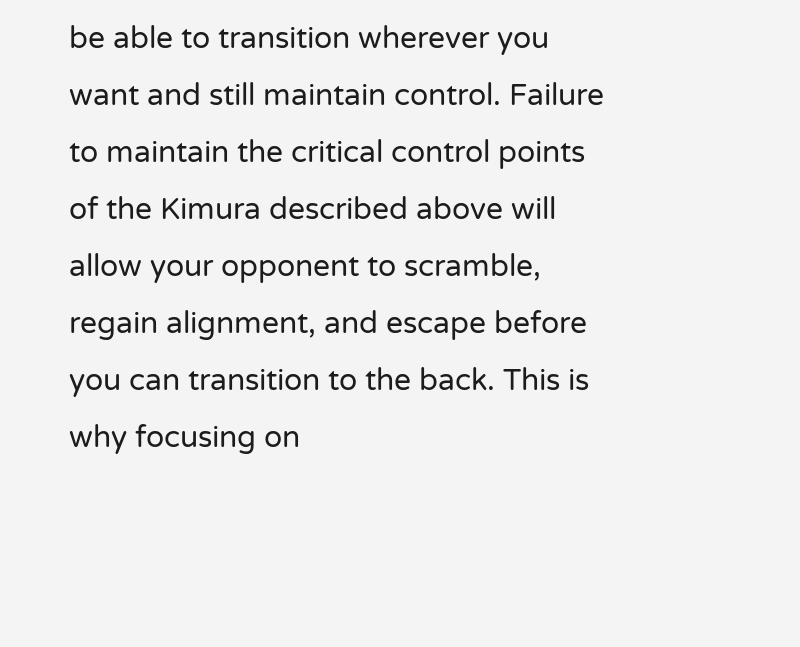be able to transition wherever you want and still maintain control. Failure to maintain the critical control points of the Kimura described above will allow your opponent to scramble, regain alignment, and escape before you can transition to the back. This is why focusing on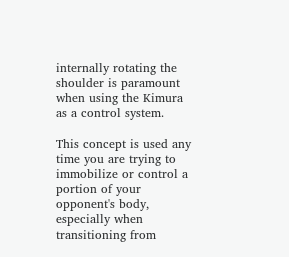internally rotating the shoulder is paramount when using the Kimura as a control system.

This concept is used any time you are trying to immobilize or control a portion of your opponent's body, especially when transitioning from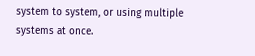system to system, or using multiple systems at once.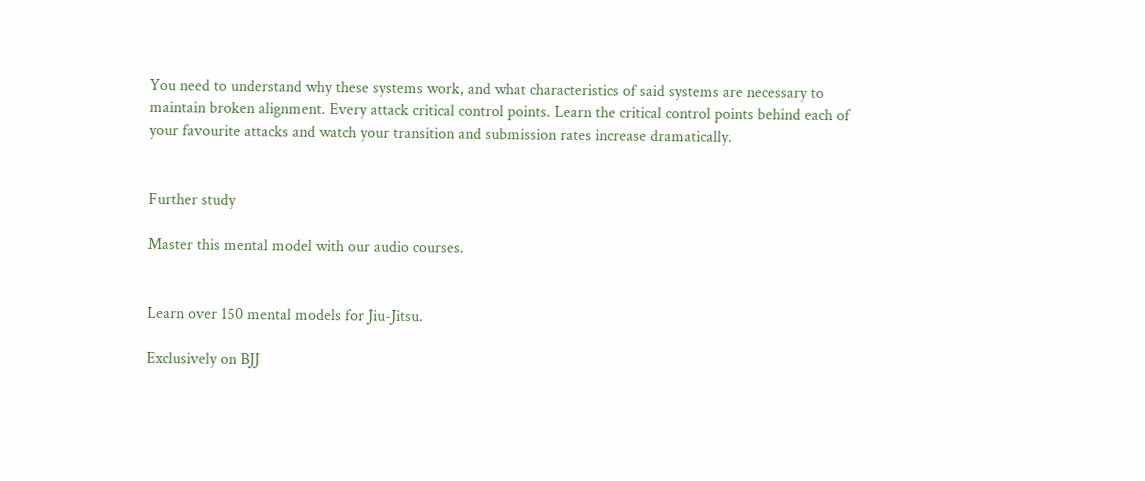You need to understand why these systems work, and what characteristics of said systems are necessary to maintain broken alignment. Every attack critical control points. Learn the critical control points behind each of your favourite attacks and watch your transition and submission rates increase dramatically.


Further study

Master this mental model with our audio courses.


Learn over 150 mental models for Jiu-Jitsu.

Exclusively on BJJ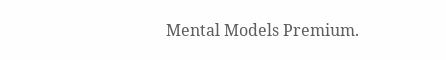Mental Models Premium.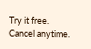Try it free. Cancel anytime.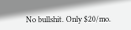No bullshit. Only $20/mo.